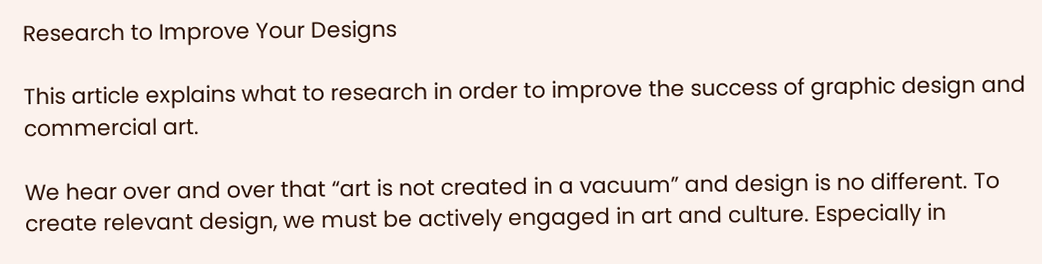Research to Improve Your Designs

This article explains what to research in order to improve the success of graphic design and commercial art.

We hear over and over that “art is not created in a vacuum” and design is no different. To create relevant design, we must be actively engaged in art and culture. Especially in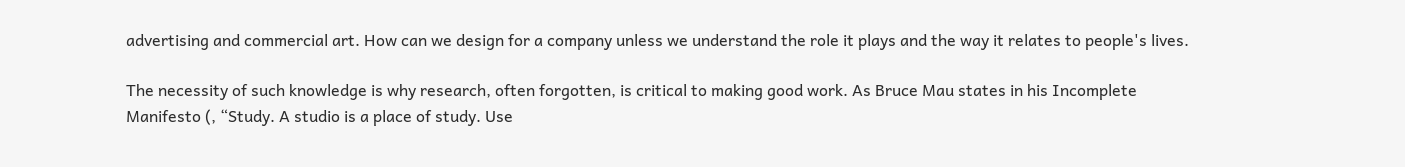advertising and commercial art. How can we design for a company unless we understand the role it plays and the way it relates to people's lives.

The necessity of such knowledge is why research, often forgotten, is critical to making good work. As Bruce Mau states in his Incomplete Manifesto (, “Study. A studio is a place of study. Use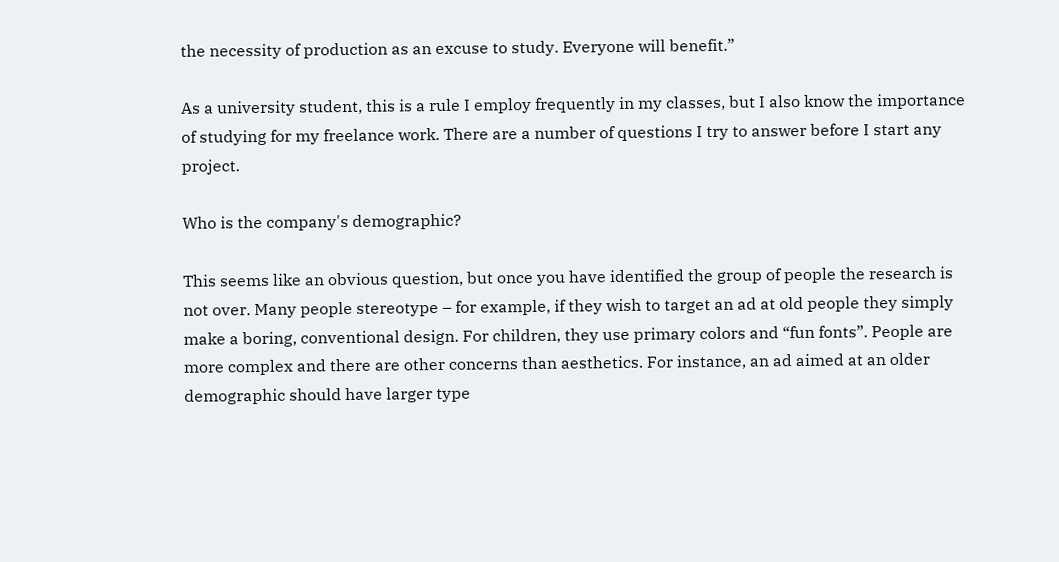the necessity of production as an excuse to study. Everyone will benefit.”

As a university student, this is a rule I employ frequently in my classes, but I also know the importance of studying for my freelance work. There are a number of questions I try to answer before I start any project.

Who is the company's demographic?

This seems like an obvious question, but once you have identified the group of people the research is not over. Many people stereotype – for example, if they wish to target an ad at old people they simply make a boring, conventional design. For children, they use primary colors and “fun fonts”. People are more complex and there are other concerns than aesthetics. For instance, an ad aimed at an older demographic should have larger type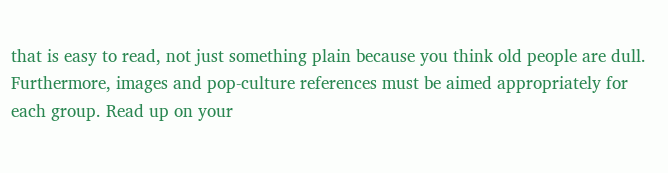that is easy to read, not just something plain because you think old people are dull. Furthermore, images and pop-culture references must be aimed appropriately for each group. Read up on your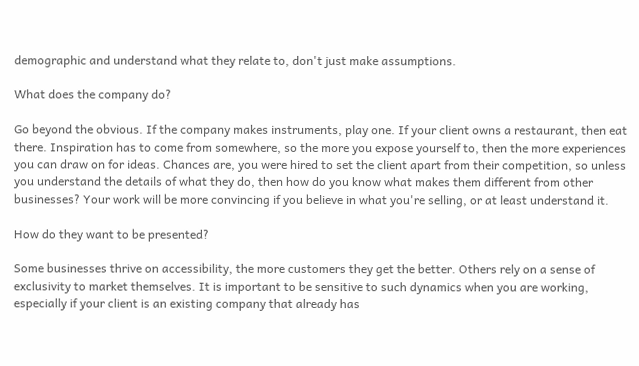demographic and understand what they relate to, don't just make assumptions.

What does the company do?

Go beyond the obvious. If the company makes instruments, play one. If your client owns a restaurant, then eat there. Inspiration has to come from somewhere, so the more you expose yourself to, then the more experiences you can draw on for ideas. Chances are, you were hired to set the client apart from their competition, so unless you understand the details of what they do, then how do you know what makes them different from other businesses? Your work will be more convincing if you believe in what you're selling, or at least understand it.

How do they want to be presented?

Some businesses thrive on accessibility, the more customers they get the better. Others rely on a sense of exclusivity to market themselves. It is important to be sensitive to such dynamics when you are working, especially if your client is an existing company that already has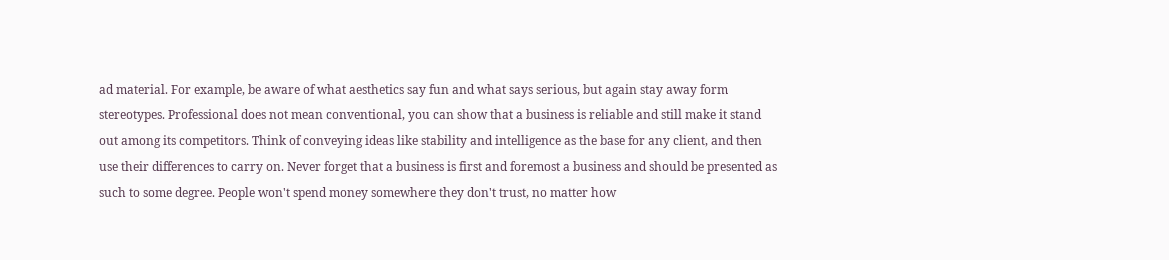ad material. For example, be aware of what aesthetics say fun and what says serious, but again stay away form stereotypes. Professional does not mean conventional, you can show that a business is reliable and still make it stand out among its competitors. Think of conveying ideas like stability and intelligence as the base for any client, and then use their differences to carry on. Never forget that a business is first and foremost a business and should be presented as such to some degree. People won't spend money somewhere they don't trust, no matter how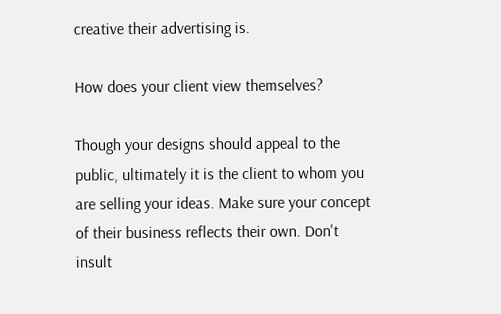creative their advertising is.

How does your client view themselves?

Though your designs should appeal to the public, ultimately it is the client to whom you are selling your ideas. Make sure your concept of their business reflects their own. Don't insult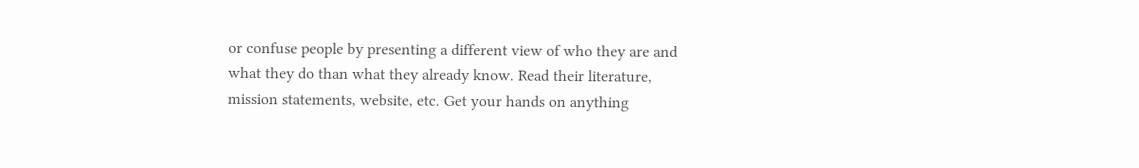or confuse people by presenting a different view of who they are and what they do than what they already know. Read their literature, mission statements, website, etc. Get your hands on anything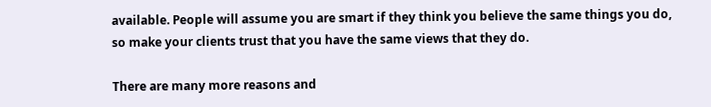available. People will assume you are smart if they think you believe the same things you do, so make your clients trust that you have the same views that they do.

There are many more reasons and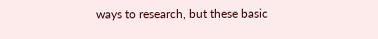ways to research, but these basic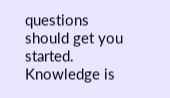questions should get you started. Knowledge is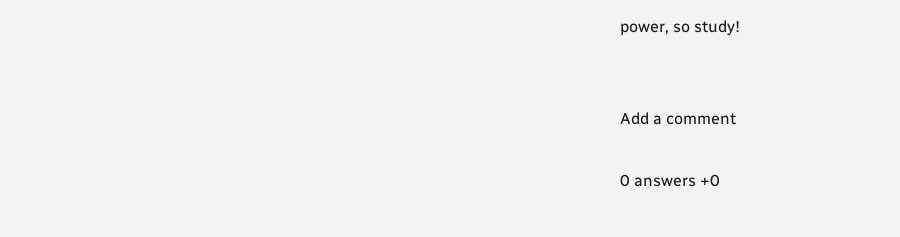power, so study!


Add a comment

0 answers +0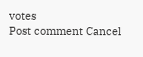votes
Post comment Cancel